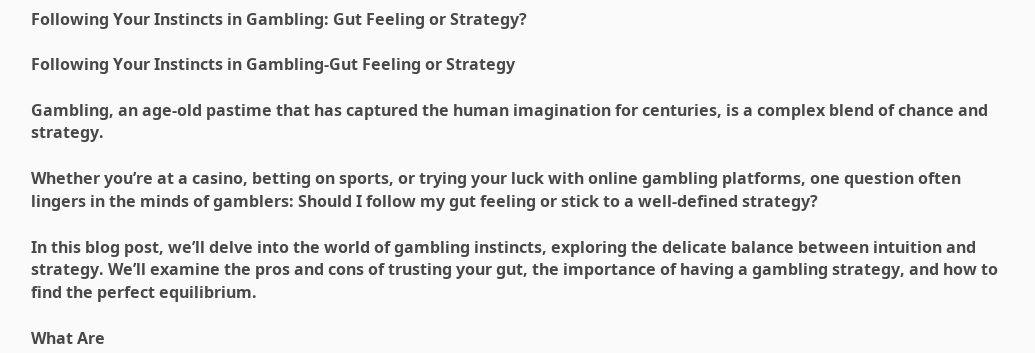Following Your Instincts in Gambling: Gut Feeling or Strategy?

Following Your Instincts in Gambling-Gut Feeling or Strategy

Gambling, an age-old pastime that has captured the human imagination for centuries, is a complex blend of chance and strategy.

Whether you’re at a casino, betting on sports, or trying your luck with online gambling platforms, one question often lingers in the minds of gamblers: Should I follow my gut feeling or stick to a well-defined strategy?

In this blog post, we’ll delve into the world of gambling instincts, exploring the delicate balance between intuition and strategy. We’ll examine the pros and cons of trusting your gut, the importance of having a gambling strategy, and how to find the perfect equilibrium.

What Are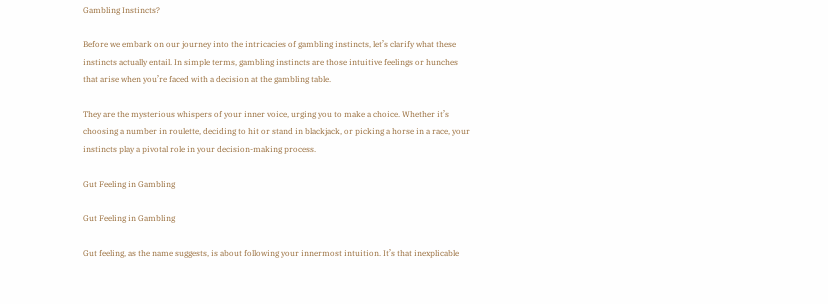Gambling Instincts?

Before we embark on our journey into the intricacies of gambling instincts, let’s clarify what these instincts actually entail. In simple terms, gambling instincts are those intuitive feelings or hunches that arise when you’re faced with a decision at the gambling table.

They are the mysterious whispers of your inner voice, urging you to make a choice. Whether it’s choosing a number in roulette, deciding to hit or stand in blackjack, or picking a horse in a race, your instincts play a pivotal role in your decision-making process.

Gut Feeling in Gambling

Gut Feeling in Gambling

Gut feeling, as the name suggests, is about following your innermost intuition. It’s that inexplicable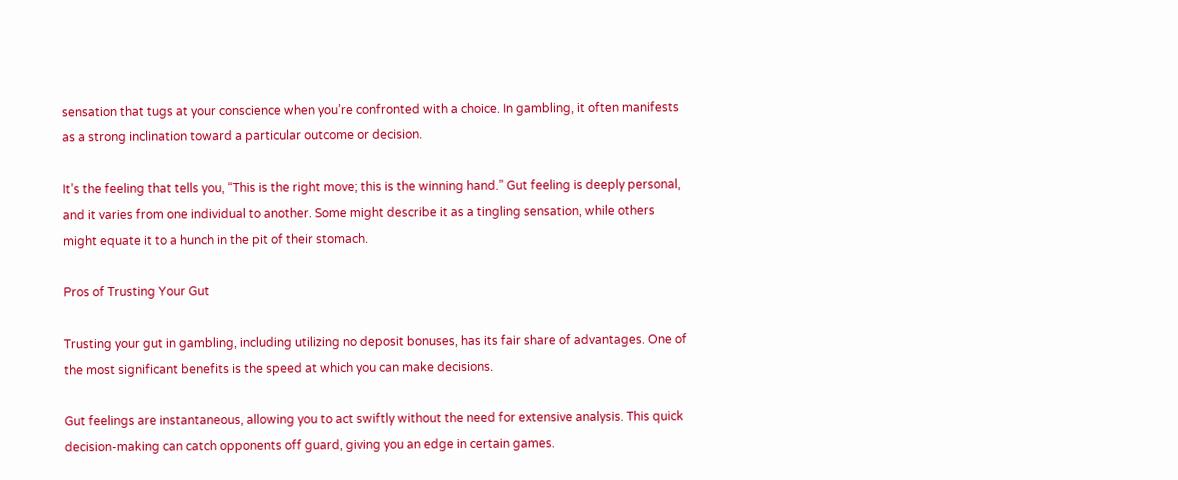sensation that tugs at your conscience when you’re confronted with a choice. In gambling, it often manifests as a strong inclination toward a particular outcome or decision.

It’s the feeling that tells you, “This is the right move; this is the winning hand.” Gut feeling is deeply personal, and it varies from one individual to another. Some might describe it as a tingling sensation, while others might equate it to a hunch in the pit of their stomach.

Pros of Trusting Your Gut

Trusting your gut in gambling, including utilizing no deposit bonuses, has its fair share of advantages. One of the most significant benefits is the speed at which you can make decisions.

Gut feelings are instantaneous, allowing you to act swiftly without the need for extensive analysis. This quick decision-making can catch opponents off guard, giving you an edge in certain games.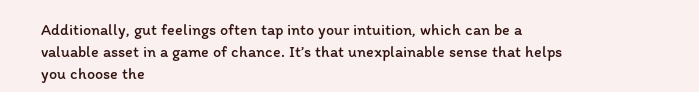Additionally, gut feelings often tap into your intuition, which can be a valuable asset in a game of chance. It’s that unexplainable sense that helps you choose the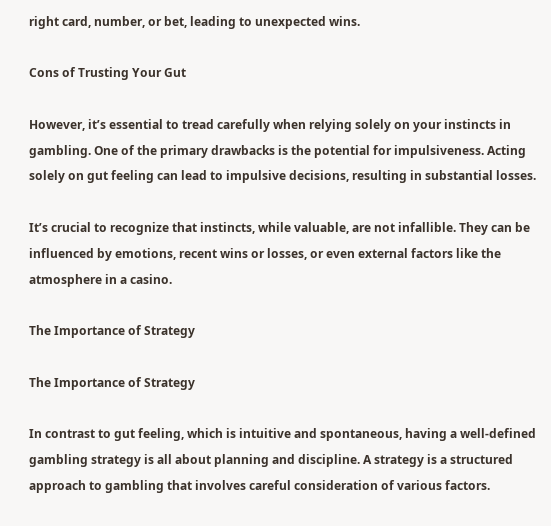right card, number, or bet, leading to unexpected wins.

Cons of Trusting Your Gut

However, it’s essential to tread carefully when relying solely on your instincts in gambling. One of the primary drawbacks is the potential for impulsiveness. Acting solely on gut feeling can lead to impulsive decisions, resulting in substantial losses.

It’s crucial to recognize that instincts, while valuable, are not infallible. They can be influenced by emotions, recent wins or losses, or even external factors like the atmosphere in a casino.

The Importance of Strategy

The Importance of Strategy

In contrast to gut feeling, which is intuitive and spontaneous, having a well-defined gambling strategy is all about planning and discipline. A strategy is a structured approach to gambling that involves careful consideration of various factors.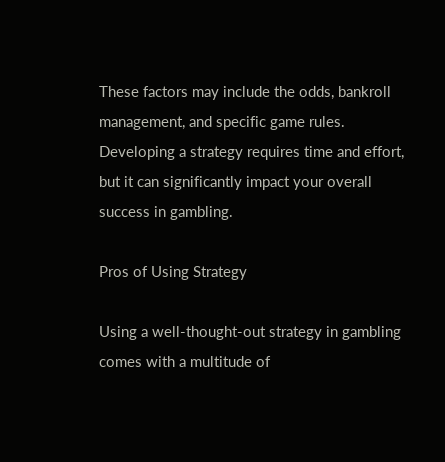These factors may include the odds, bankroll management, and specific game rules. Developing a strategy requires time and effort, but it can significantly impact your overall success in gambling.

Pros of Using Strategy

Using a well-thought-out strategy in gambling comes with a multitude of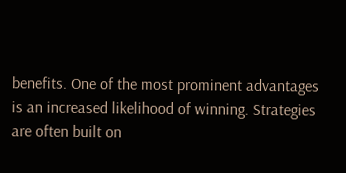benefits. One of the most prominent advantages is an increased likelihood of winning. Strategies are often built on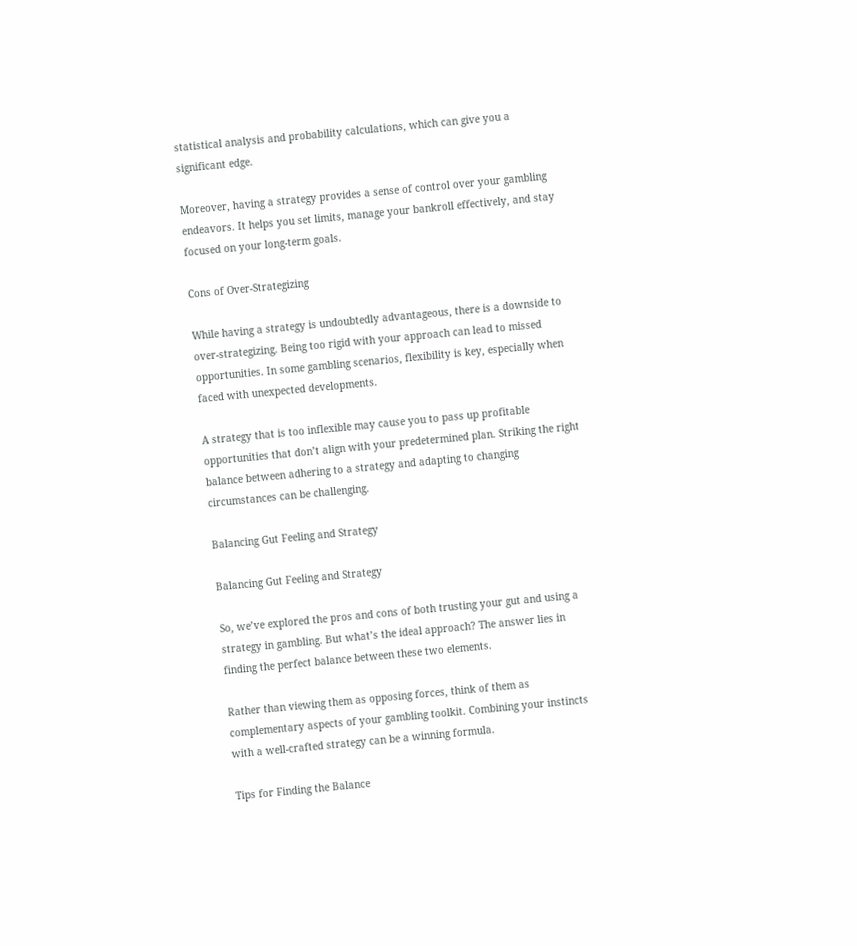statistical analysis and probability calculations, which can give you a significant edge.

Moreover, having a strategy provides a sense of control over your gambling endeavors. It helps you set limits, manage your bankroll effectively, and stay focused on your long-term goals.

Cons of Over-Strategizing

While having a strategy is undoubtedly advantageous, there is a downside to over-strategizing. Being too rigid with your approach can lead to missed opportunities. In some gambling scenarios, flexibility is key, especially when faced with unexpected developments.

A strategy that is too inflexible may cause you to pass up profitable opportunities that don’t align with your predetermined plan. Striking the right balance between adhering to a strategy and adapting to changing circumstances can be challenging.

Balancing Gut Feeling and Strategy

Balancing Gut Feeling and Strategy

So, we’ve explored the pros and cons of both trusting your gut and using a strategy in gambling. But what’s the ideal approach? The answer lies in finding the perfect balance between these two elements.

Rather than viewing them as opposing forces, think of them as complementary aspects of your gambling toolkit. Combining your instincts with a well-crafted strategy can be a winning formula.

Tips for Finding the Balance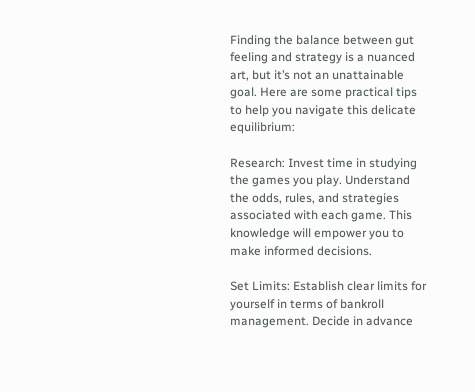Finding the balance between gut feeling and strategy is a nuanced art, but it’s not an unattainable goal. Here are some practical tips to help you navigate this delicate equilibrium:

Research: Invest time in studying the games you play. Understand the odds, rules, and strategies associated with each game. This knowledge will empower you to make informed decisions.

Set Limits: Establish clear limits for yourself in terms of bankroll management. Decide in advance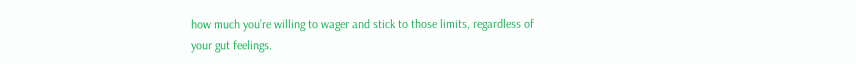how much you’re willing to wager and stick to those limits, regardless of your gut feelings.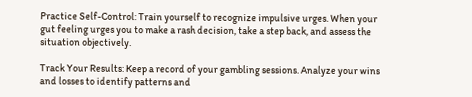Practice Self-Control: Train yourself to recognize impulsive urges. When your gut feeling urges you to make a rash decision, take a step back, and assess the situation objectively.

Track Your Results: Keep a record of your gambling sessions. Analyze your wins and losses to identify patterns and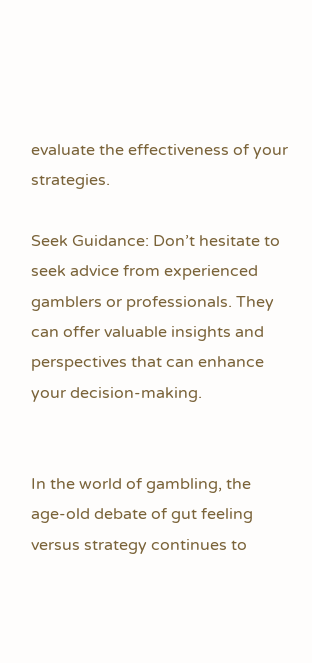evaluate the effectiveness of your strategies.

Seek Guidance: Don’t hesitate to seek advice from experienced gamblers or professionals. They can offer valuable insights and perspectives that can enhance your decision-making.


In the world of gambling, the age-old debate of gut feeling versus strategy continues to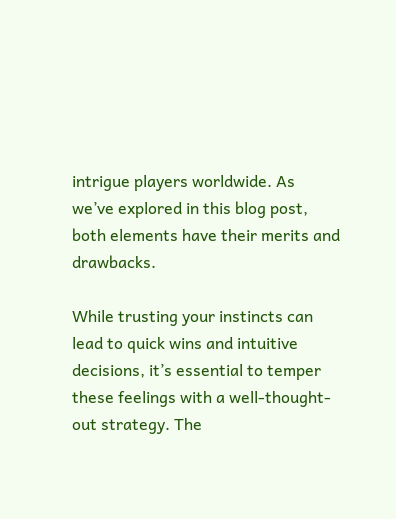intrigue players worldwide. As we’ve explored in this blog post, both elements have their merits and drawbacks.

While trusting your instincts can lead to quick wins and intuitive decisions, it’s essential to temper these feelings with a well-thought-out strategy. The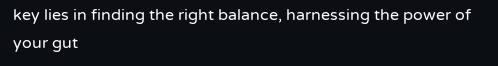key lies in finding the right balance, harnessing the power of your gut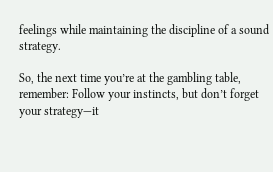feelings while maintaining the discipline of a sound strategy.

So, the next time you’re at the gambling table, remember: Follow your instincts, but don’t forget your strategy—it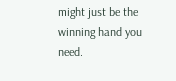might just be the winning hand you need.